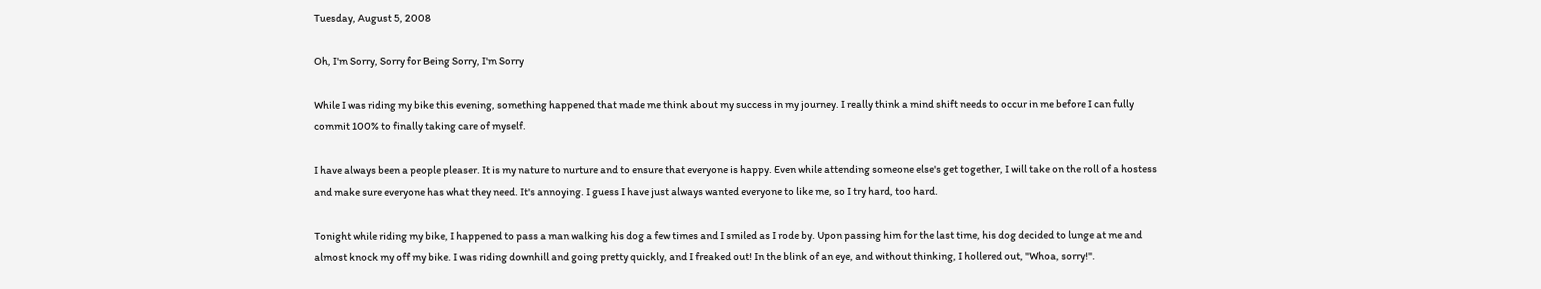Tuesday, August 5, 2008

Oh, I'm Sorry, Sorry for Being Sorry, I'm Sorry

While I was riding my bike this evening, something happened that made me think about my success in my journey. I really think a mind shift needs to occur in me before I can fully commit 100% to finally taking care of myself.

I have always been a people pleaser. It is my nature to nurture and to ensure that everyone is happy. Even while attending someone else's get together, I will take on the roll of a hostess and make sure everyone has what they need. It's annoying. I guess I have just always wanted everyone to like me, so I try hard, too hard.

Tonight while riding my bike, I happened to pass a man walking his dog a few times and I smiled as I rode by. Upon passing him for the last time, his dog decided to lunge at me and almost knock my off my bike. I was riding downhill and going pretty quickly, and I freaked out! In the blink of an eye, and without thinking, I hollered out, "Whoa, sorry!".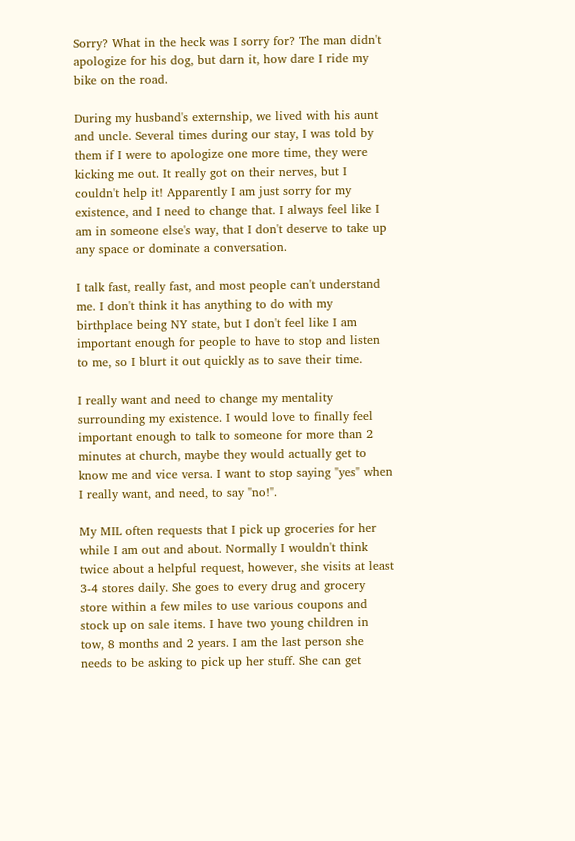Sorry? What in the heck was I sorry for? The man didn't apologize for his dog, but darn it, how dare I ride my bike on the road.

During my husband's externship, we lived with his aunt and uncle. Several times during our stay, I was told by them if I were to apologize one more time, they were kicking me out. It really got on their nerves, but I couldn't help it! Apparently I am just sorry for my existence, and I need to change that. I always feel like I am in someone else's way, that I don't deserve to take up any space or dominate a conversation.

I talk fast, really fast, and most people can't understand me. I don't think it has anything to do with my birthplace being NY state, but I don't feel like I am important enough for people to have to stop and listen to me, so I blurt it out quickly as to save their time.

I really want and need to change my mentality surrounding my existence. I would love to finally feel important enough to talk to someone for more than 2 minutes at church, maybe they would actually get to know me and vice versa. I want to stop saying "yes" when I really want, and need, to say "no!".

My MIL often requests that I pick up groceries for her while I am out and about. Normally I wouldn't think twice about a helpful request, however, she visits at least 3-4 stores daily. She goes to every drug and grocery store within a few miles to use various coupons and stock up on sale items. I have two young children in tow, 8 months and 2 years. I am the last person she needs to be asking to pick up her stuff. She can get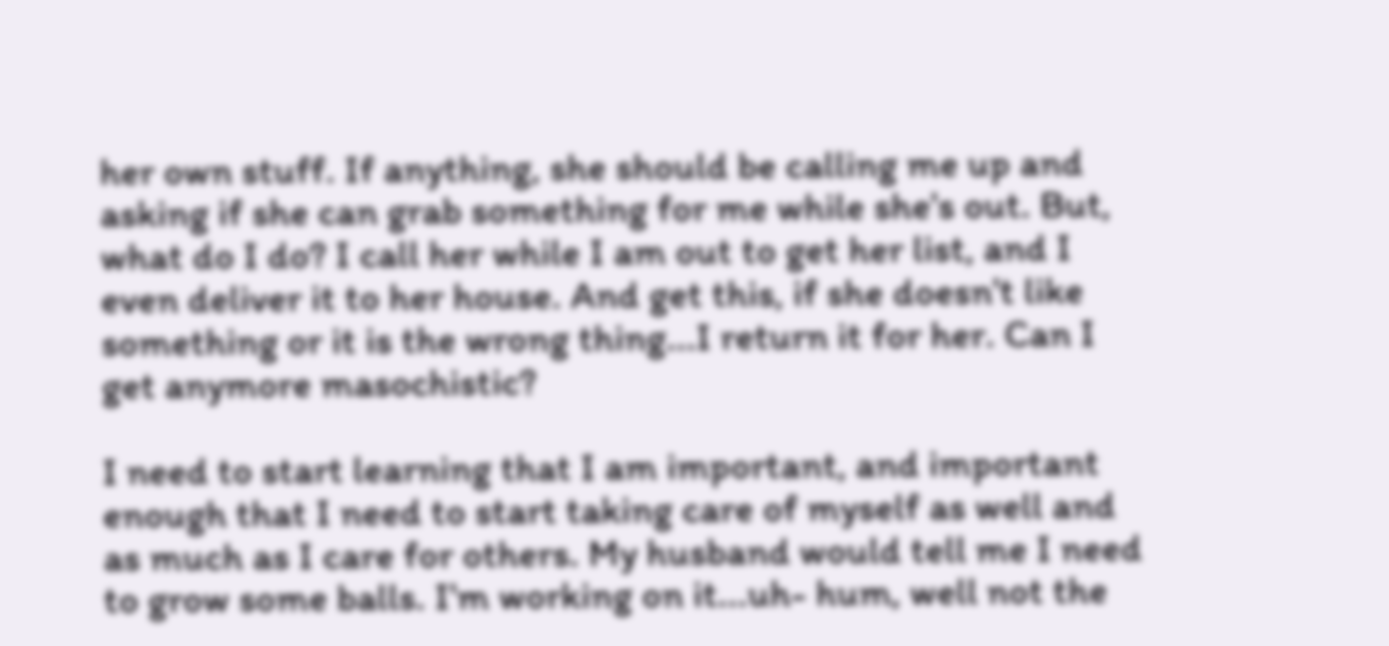her own stuff. If anything, she should be calling me up and asking if she can grab something for me while she's out. But, what do I do? I call her while I am out to get her list, and I even deliver it to her house. And get this, if she doesn't like something or it is the wrong thing...I return it for her. Can I get anymore masochistic?

I need to start learning that I am important, and important enough that I need to start taking care of myself as well and as much as I care for others. My husband would tell me I need to grow some balls. I'm working on it...uh- hum, well not the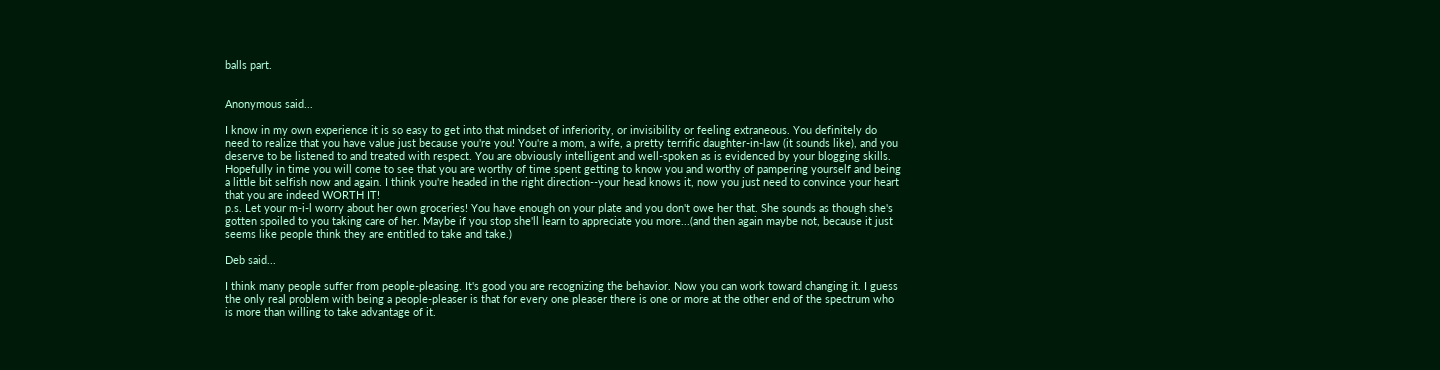balls part.


Anonymous said...

I know in my own experience it is so easy to get into that mindset of inferiority, or invisibility or feeling extraneous. You definitely do need to realize that you have value just because you're you! You're a mom, a wife, a pretty terrific daughter-in-law (it sounds like), and you deserve to be listened to and treated with respect. You are obviously intelligent and well-spoken as is evidenced by your blogging skills. Hopefully in time you will come to see that you are worthy of time spent getting to know you and worthy of pampering yourself and being a little bit selfish now and again. I think you're headed in the right direction--your head knows it, now you just need to convince your heart that you are indeed WORTH IT!
p.s. Let your m-i-l worry about her own groceries! You have enough on your plate and you don't owe her that. She sounds as though she's gotten spoiled to you taking care of her. Maybe if you stop she'll learn to appreciate you more...(and then again maybe not, because it just seems like people think they are entitled to take and take.)

Deb said...

I think many people suffer from people-pleasing. It's good you are recognizing the behavior. Now you can work toward changing it. I guess the only real problem with being a people-pleaser is that for every one pleaser there is one or more at the other end of the spectrum who is more than willing to take advantage of it.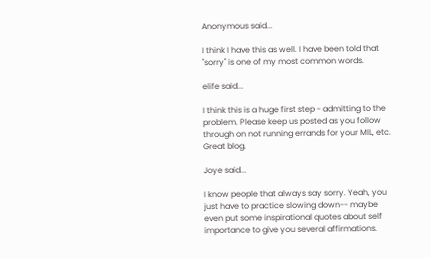Anonymous said...

I think I have this as well. I have been told that "sorry" is one of my most common words.

elife said...

I think this is a huge first step - admitting to the problem. Please keep us posted as you follow through on not running errands for your MIL, etc. Great blog.

Joye said...

I know people that always say sorry. Yeah, you just have to practice slowing down-- maybe even put some inspirational quotes about self importance to give you several affirmations.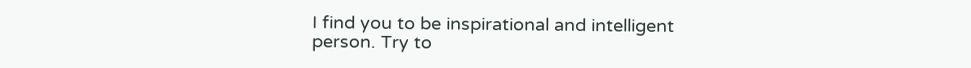I find you to be inspirational and intelligent person. Try to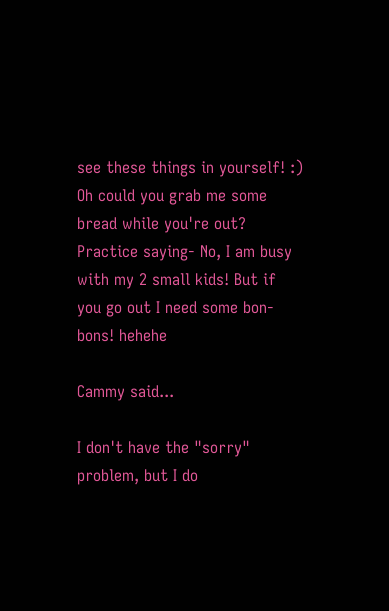see these things in yourself! :)
Oh could you grab me some bread while you're out? Practice saying- No, I am busy with my 2 small kids! But if you go out I need some bon-bons! hehehe

Cammy said...

I don't have the "sorry" problem, but I do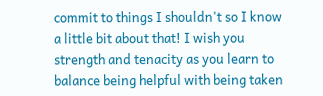commit to things I shouldn't so I know a little bit about that! I wish you strength and tenacity as you learn to balance being helpful with being taken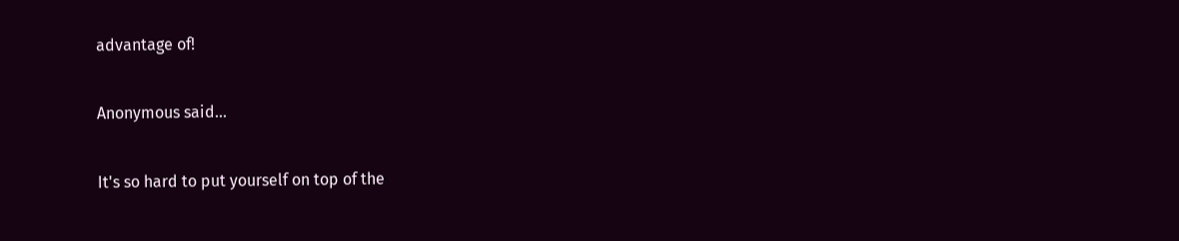advantage of!

Anonymous said...

It's so hard to put yourself on top of the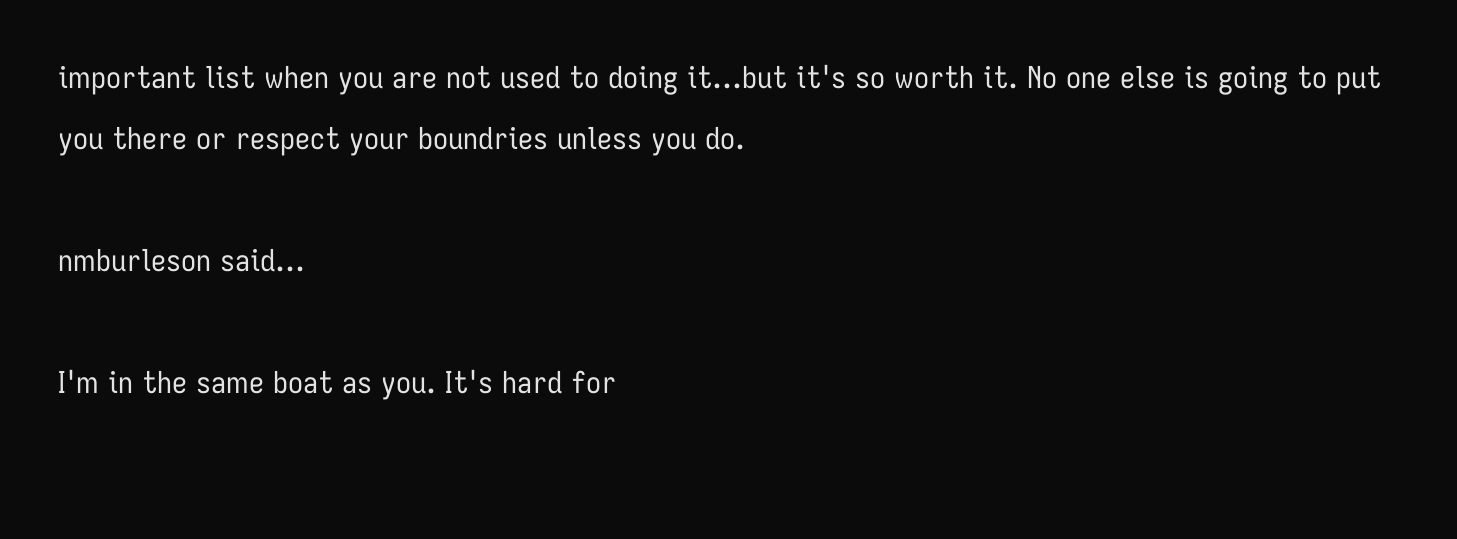important list when you are not used to doing it...but it's so worth it. No one else is going to put you there or respect your boundries unless you do.

nmburleson said...

I'm in the same boat as you. It's hard for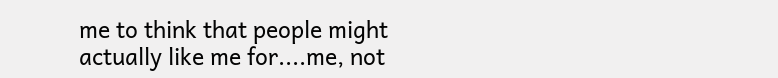me to think that people might actually like me for....me, not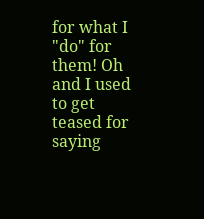for what I "do" for them! Oh and I used to get teased for saying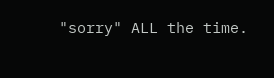"sorry" ALL the time.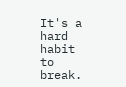It's a hard habit to break.